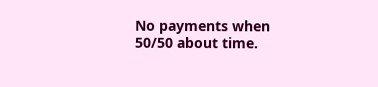No payments when 50/50 about time.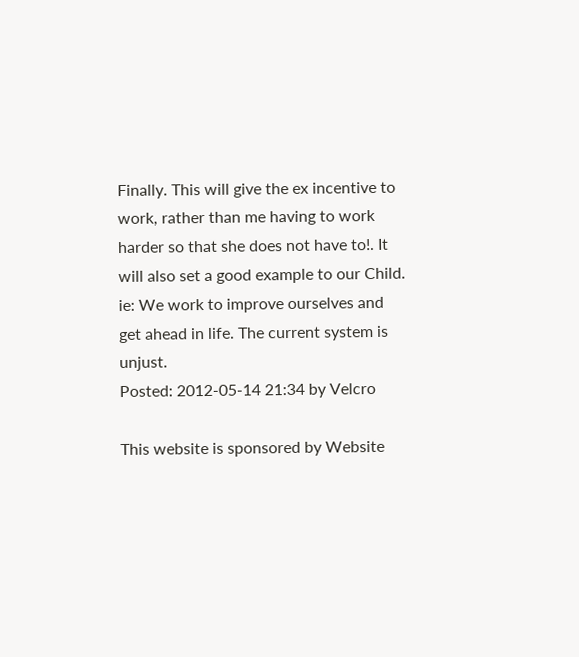Finally. This will give the ex incentive to work, rather than me having to work harder so that she does not have to!. It will also set a good example to our Child. ie: We work to improve ourselves and get ahead in life. The current system is unjust.
Posted: 2012-05-14 21:34 by Velcro

This website is sponsored by Website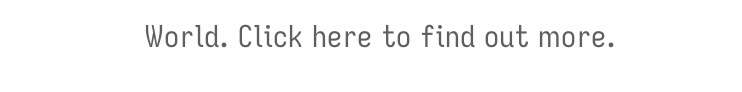World. Click here to find out more.